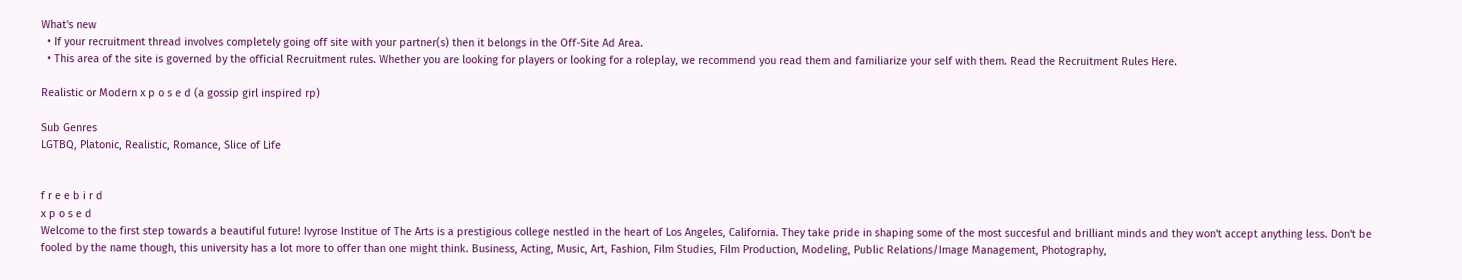What's new
  • If your recruitment thread involves completely going off site with your partner(s) then it belongs in the Off-Site Ad Area.
  • This area of the site is governed by the official Recruitment rules. Whether you are looking for players or looking for a roleplay, we recommend you read them and familiarize your self with them. Read the Recruitment Rules Here.

Realistic or Modern x p o s e d (a gossip girl inspired rp)

Sub Genres
LGTBQ, Platonic, Realistic, Romance, Slice of Life


f r e e b i r d
x p o s e d
Welcome to the first step towards a beautiful future! Ivyrose Institue of The Arts is a prestigious college nestled in the heart of Los Angeles, California. They take pride in shaping some of the most succesful and brilliant minds and they won't accept anything less. Don't be fooled by the name though, this university has a lot more to offer than one might think. Business, Acting, Music, Art, Fashion, Film Studies, Film Production, Modeling, Public Relations/Image Management, Photography,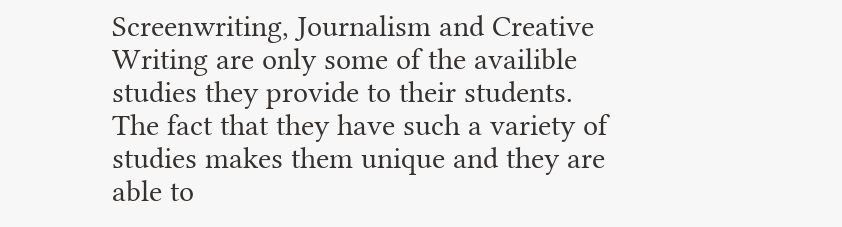Screenwriting, Journalism and Creative Writing are only some of the availible studies they provide to their students. The fact that they have such a variety of studies makes them unique and they are able to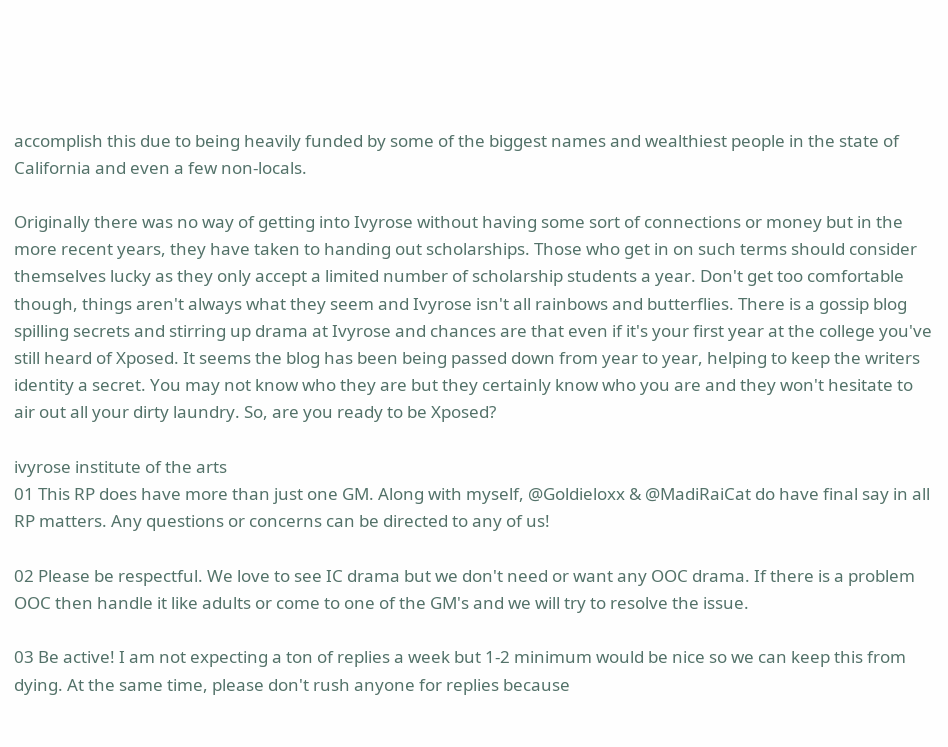accomplish this due to being heavily funded by some of the biggest names and wealthiest people in the state of California and even a few non-locals.

Originally there was no way of getting into Ivyrose without having some sort of connections or money but in the more recent years, they have taken to handing out scholarships. Those who get in on such terms should consider themselves lucky as they only accept a limited number of scholarship students a year. Don't get too comfortable though, things aren't always what they seem and Ivyrose isn't all rainbows and butterflies. There is a gossip blog spilling secrets and stirring up drama at Ivyrose and chances are that even if it's your first year at the college you've still heard of Xposed. It seems the blog has been being passed down from year to year, helping to keep the writers identity a secret. You may not know who they are but they certainly know who you are and they won't hesitate to air out all your dirty laundry. So, are you ready to be Xposed?

ivyrose institute of the arts
01 This RP does have more than just one GM. Along with myself, @Goldieloxx & @MadiRaiCat do have final say in all RP matters. Any questions or concerns can be directed to any of us!

02 Please be respectful. We love to see IC drama but we don't need or want any OOC drama. If there is a problem OOC then handle it like adults or come to one of the GM's and we will try to resolve the issue.

03 Be active! I am not expecting a ton of replies a week but 1-2 minimum would be nice so we can keep this from dying. At the same time, please don't rush anyone for replies because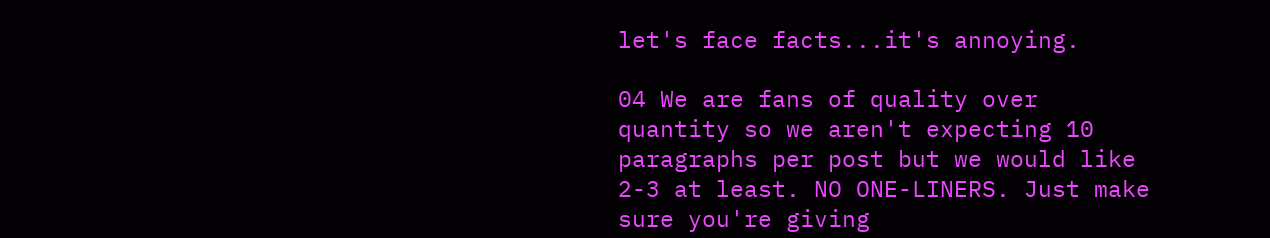let's face facts...it's annoying.

04 We are fans of quality over quantity so we aren't expecting 10 paragraphs per post but we would like 2-3 at least. NO ONE-LINERS. Just make sure you're giving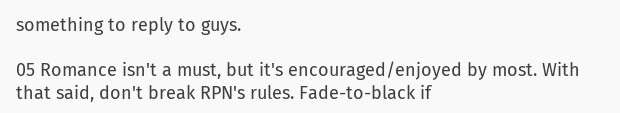something to reply to guys.

05 Romance isn't a must, but it's encouraged/enjoyed by most. With that said, don't break RPN's rules. Fade-to-black if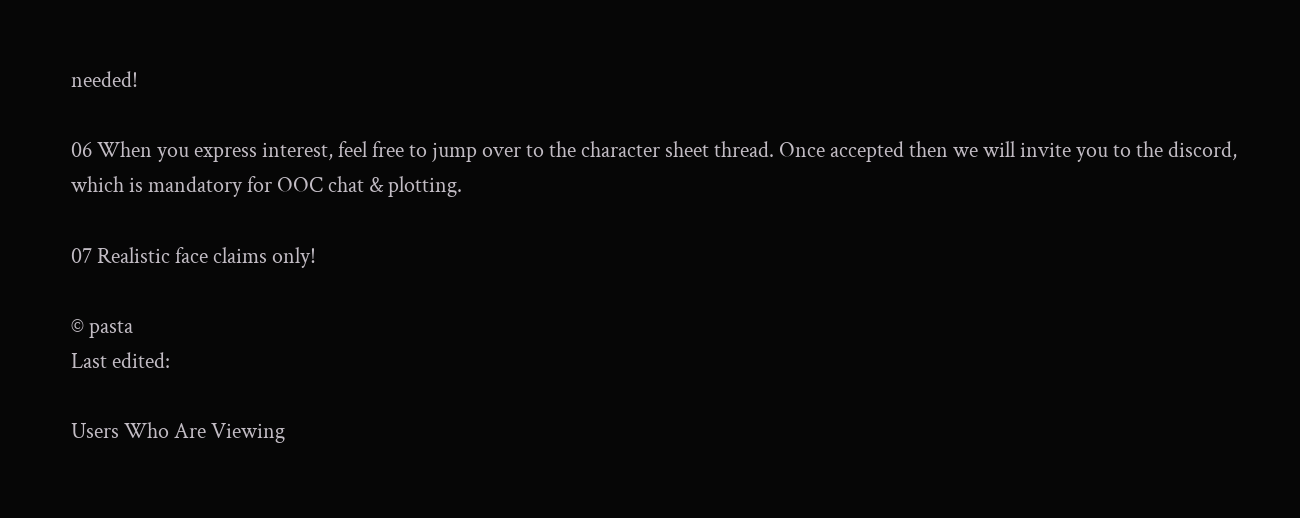needed!

06 When you express interest, feel free to jump over to the character sheet thread. Once accepted then we will invite you to the discord, which is mandatory for OOC chat & plotting.

07 Realistic face claims only!

© pasta
Last edited:

Users Who Are Viewing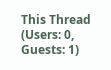This Thread (Users: 0, Guests: 1)